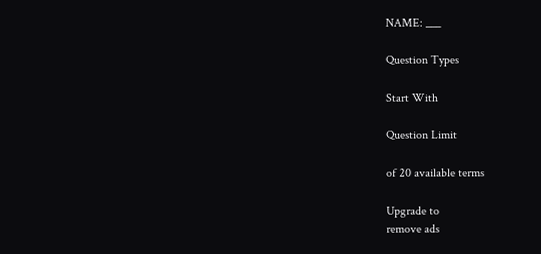NAME: ___

Question Types

Start With

Question Limit

of 20 available terms

Upgrade to
remove ads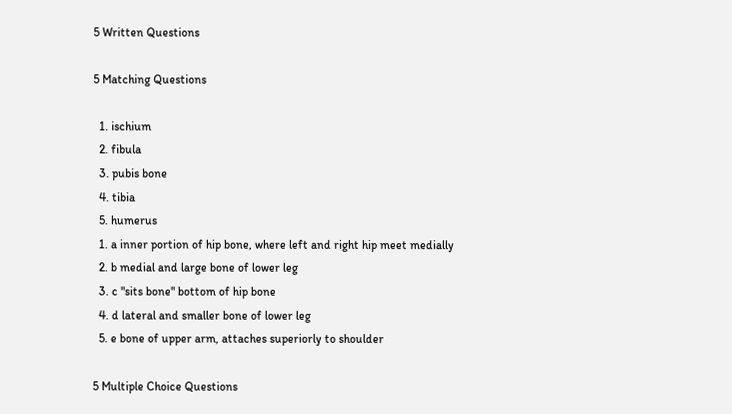5 Written Questions

5 Matching Questions

  1. ischium
  2. fibula
  3. pubis bone
  4. tibia
  5. humerus
  1. a inner portion of hip bone, where left and right hip meet medially
  2. b medial and large bone of lower leg
  3. c "sits bone" bottom of hip bone
  4. d lateral and smaller bone of lower leg
  5. e bone of upper arm, attaches superiorly to shoulder

5 Multiple Choice Questions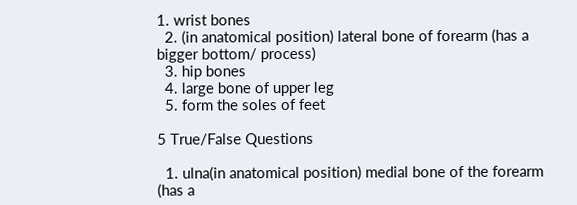1. wrist bones
  2. (in anatomical position) lateral bone of forearm (has a bigger bottom/ process)
  3. hip bones
  4. large bone of upper leg
  5. form the soles of feet

5 True/False Questions

  1. ulna(in anatomical position) medial bone of the forearm (has a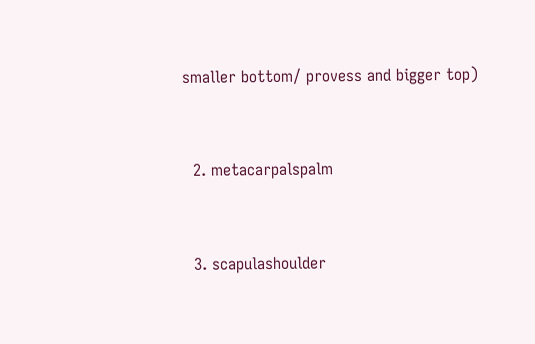smaller bottom/ provess and bigger top)


  2. metacarpalspalm


  3. scapulashoulder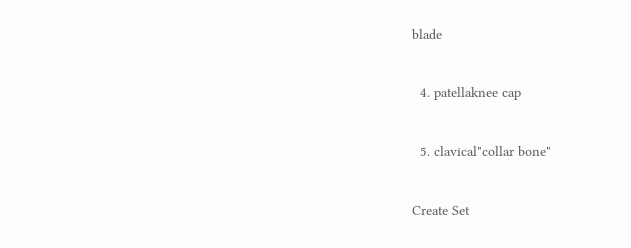blade


  4. patellaknee cap


  5. clavical"collar bone"


Create Set